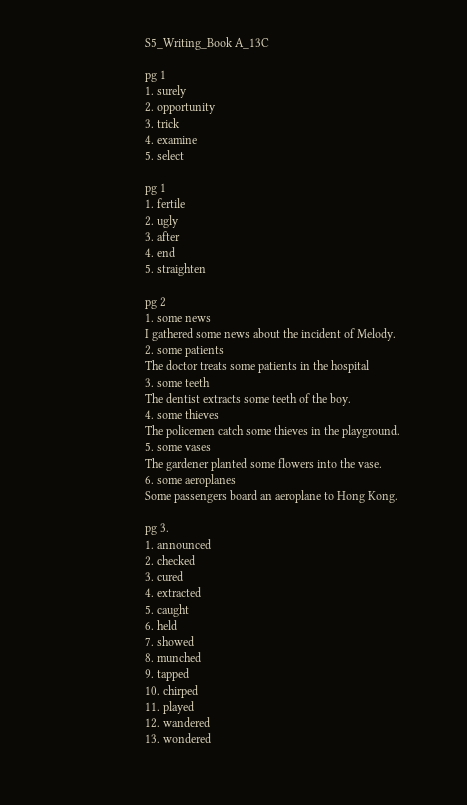S5_Writing_Book A_13C

pg 1
1. surely
2. opportunity
3. trick
4. examine
5. select

pg 1
1. fertile
2. ugly
3. after
4. end
5. straighten

pg 2
1. some news
I gathered some news about the incident of Melody.
2. some patients
The doctor treats some patients in the hospital
3. some teeth
The dentist extracts some teeth of the boy.
4. some thieves
The policemen catch some thieves in the playground.
5. some vases
The gardener planted some flowers into the vase.
6. some aeroplanes
Some passengers board an aeroplane to Hong Kong.

pg 3.
1. announced
2. checked
3. cured
4. extracted
5. caught
6. held
7. showed
8. munched
9. tapped
10. chirped
11. played
12. wandered
13. wondered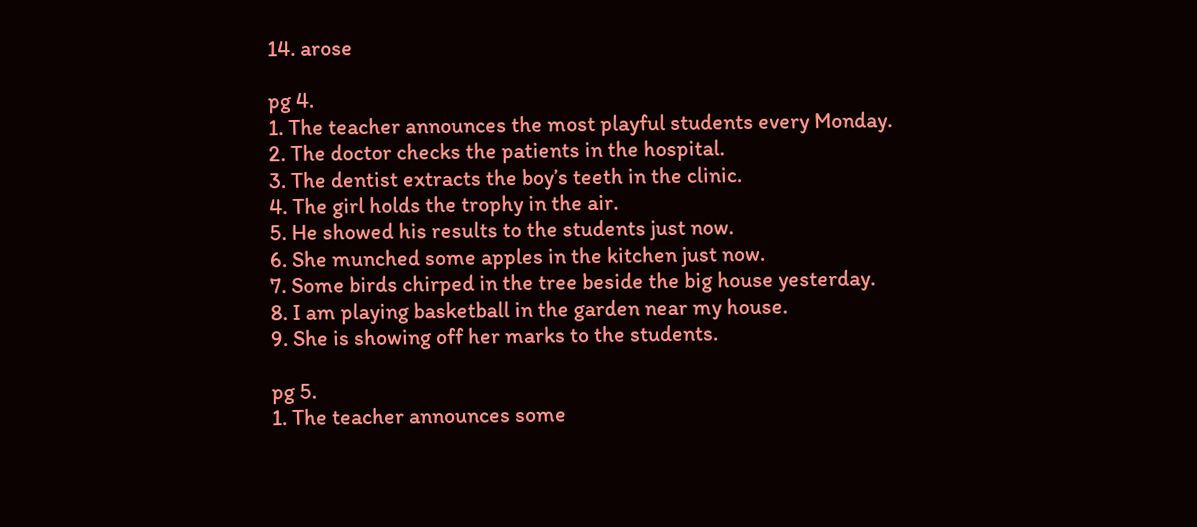14. arose

pg 4.
1. The teacher announces the most playful students every Monday.
2. The doctor checks the patients in the hospital.
3. The dentist extracts the boy’s teeth in the clinic.
4. The girl holds the trophy in the air.
5. He showed his results to the students just now.
6. She munched some apples in the kitchen just now.
7. Some birds chirped in the tree beside the big house yesterday.
8. I am playing basketball in the garden near my house.
9. She is showing off her marks to the students.

pg 5.
1. The teacher announces some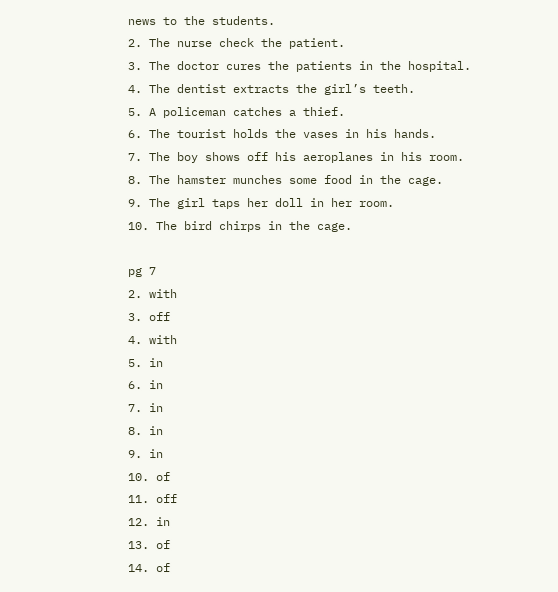news to the students.
2. The nurse check the patient.
3. The doctor cures the patients in the hospital.
4. The dentist extracts the girl’s teeth.
5. A policeman catches a thief.
6. The tourist holds the vases in his hands.
7. The boy shows off his aeroplanes in his room.
8. The hamster munches some food in the cage.
9. The girl taps her doll in her room.
10. The bird chirps in the cage.

pg 7
2. with
3. off
4. with
5. in
6. in
7. in
8. in
9. in
10. of
11. off
12. in
13. of
14. of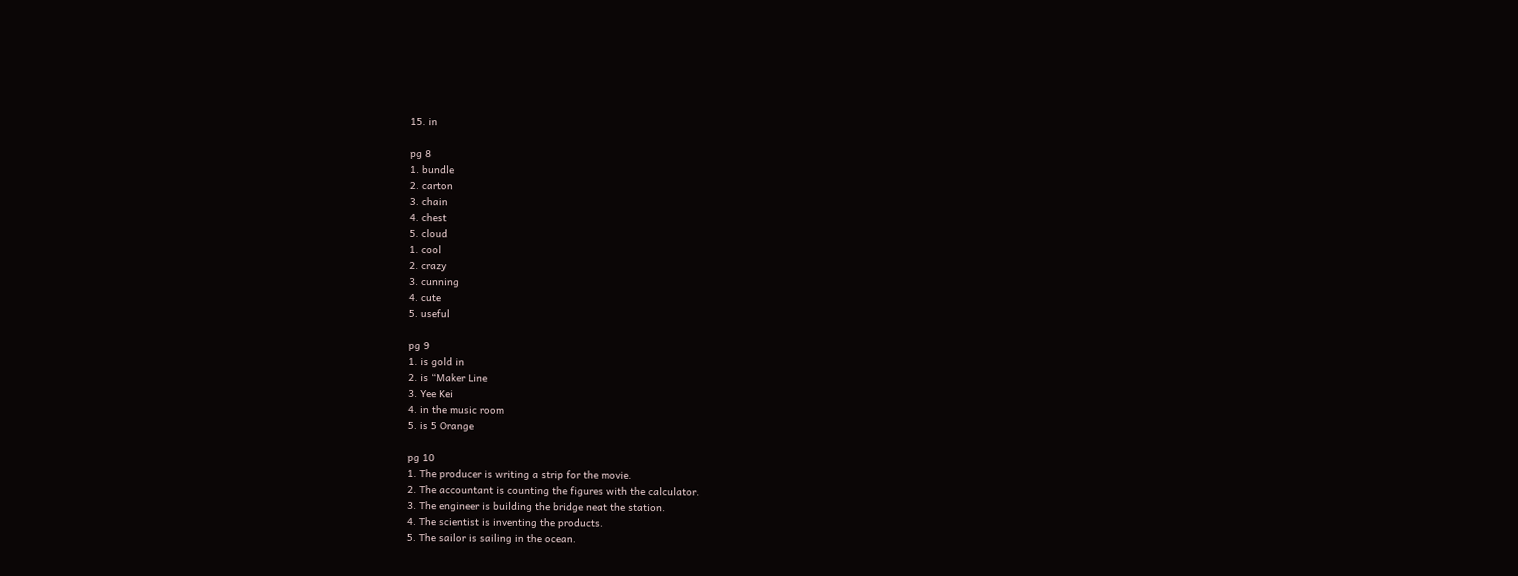15. in

pg 8
1. bundle
2. carton
3. chain
4. chest
5. cloud
1. cool
2. crazy
3. cunning
4. cute
5. useful

pg 9
1. is gold in
2. is “Maker Line
3. Yee Kei
4. in the music room
5. is 5 Orange

pg 10
1. The producer is writing a strip for the movie.
2. The accountant is counting the figures with the calculator.
3. The engineer is building the bridge neat the station.
4. The scientist is inventing the products.
5. The sailor is sailing in the ocean.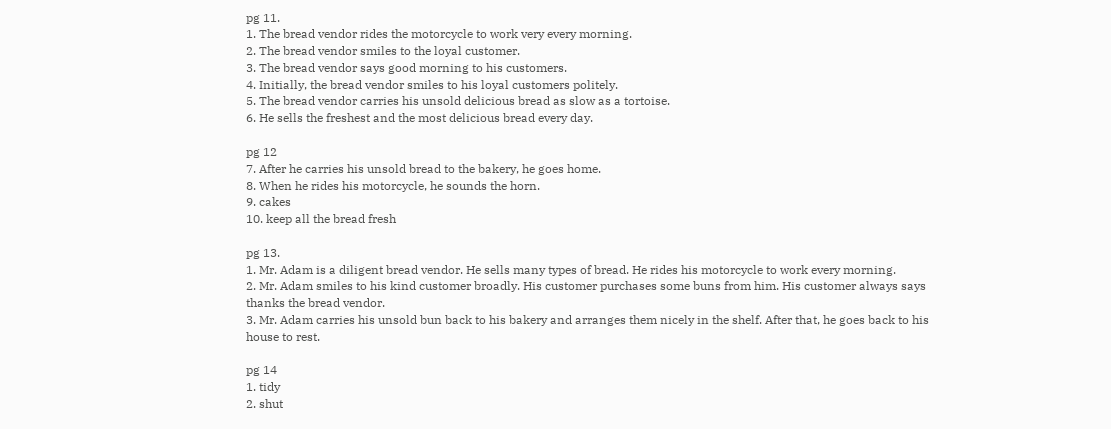pg 11.
1. The bread vendor rides the motorcycle to work very every morning.
2. The bread vendor smiles to the loyal customer.
3. The bread vendor says good morning to his customers.
4. Initially, the bread vendor smiles to his loyal customers politely.
5. The bread vendor carries his unsold delicious bread as slow as a tortoise.
6. He sells the freshest and the most delicious bread every day.

pg 12
7. After he carries his unsold bread to the bakery, he goes home.
8. When he rides his motorcycle, he sounds the horn.
9. cakes
10. keep all the bread fresh

pg 13.
1. Mr. Adam is a diligent bread vendor. He sells many types of bread. He rides his motorcycle to work every morning.
2. Mr. Adam smiles to his kind customer broadly. His customer purchases some buns from him. His customer always says thanks the bread vendor.
3. Mr. Adam carries his unsold bun back to his bakery and arranges them nicely in the shelf. After that, he goes back to his house to rest.

pg 14
1. tidy
2. shut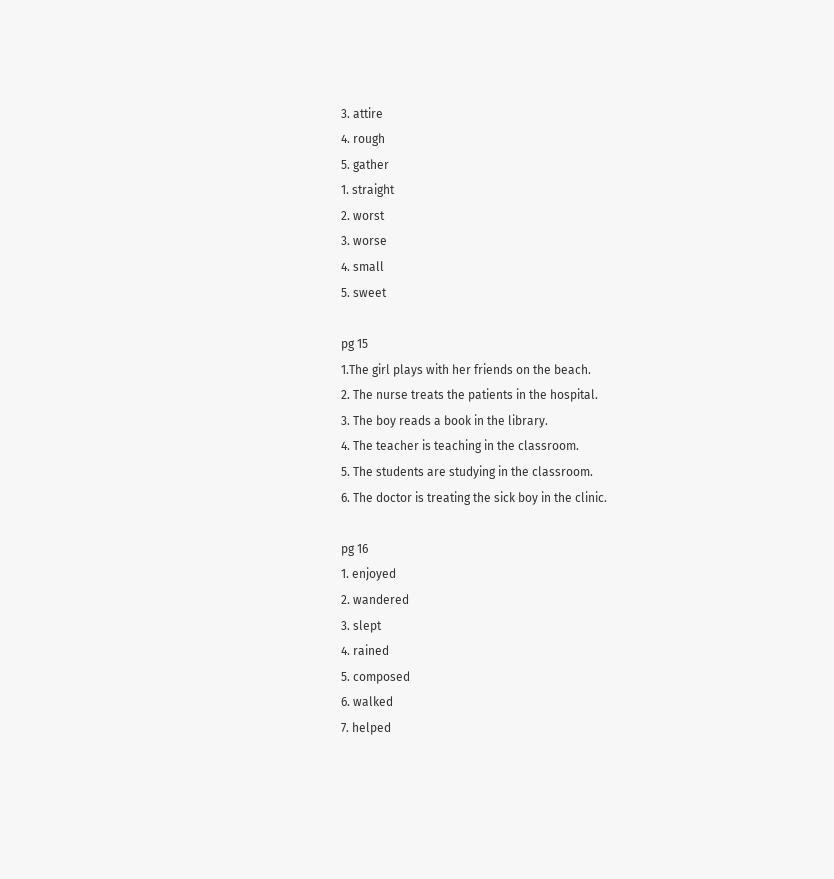3. attire
4. rough
5. gather
1. straight
2. worst
3. worse
4. small
5. sweet

pg 15
1.The girl plays with her friends on the beach.
2. The nurse treats the patients in the hospital.
3. The boy reads a book in the library.
4. The teacher is teaching in the classroom.
5. The students are studying in the classroom.
6. The doctor is treating the sick boy in the clinic.

pg 16
1. enjoyed
2. wandered
3. slept
4. rained
5. composed
6. walked
7. helped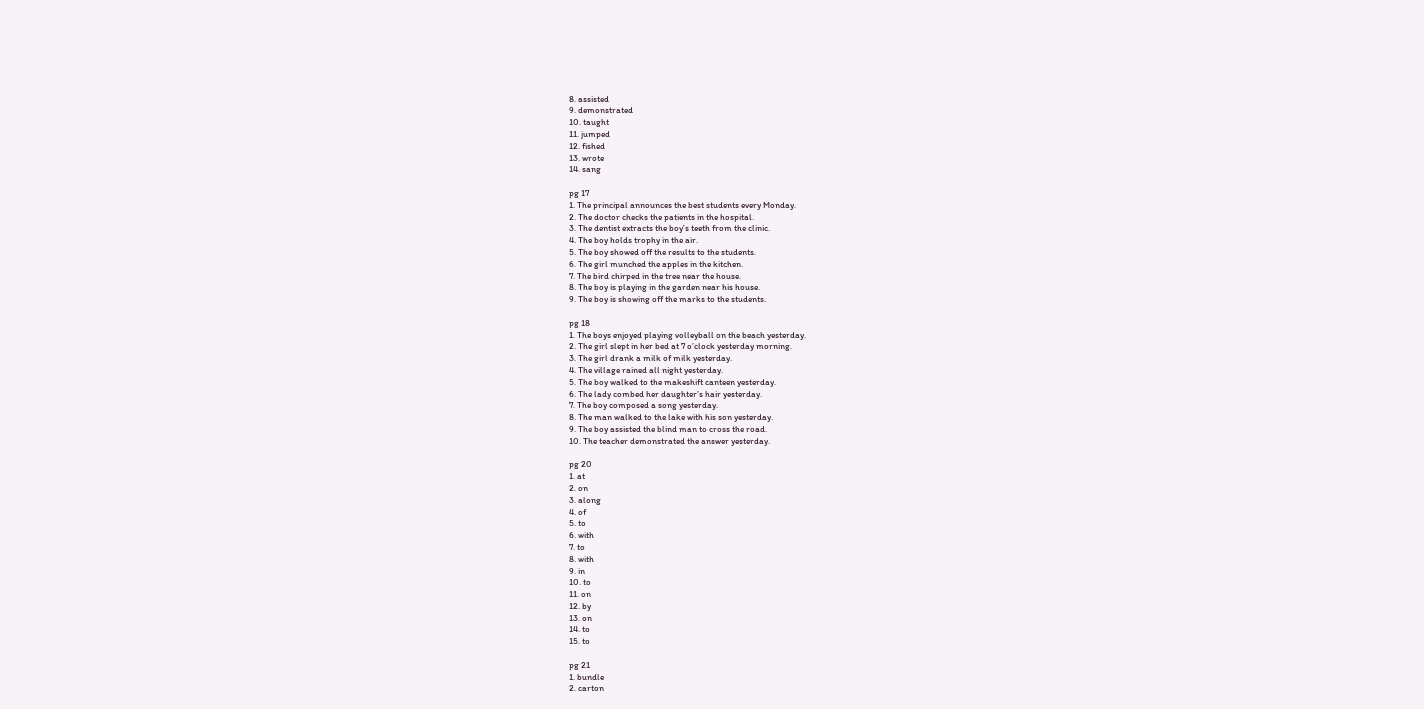8. assisted
9. demonstrated
10. taught
11. jumped
12. fished
13. wrote
14. sang

pg 17
1. The principal announces the best students every Monday.
2. The doctor checks the patients in the hospital.
3. The dentist extracts the boy’s teeth from the clinic.
4. The boy holds trophy in the air.
5. The boy showed off the results to the students.
6. The girl munched the apples in the kitchen.
7. The bird chirped in the tree near the house.
8. The boy is playing in the garden near his house.
9. The boy is showing off the marks to the students.

pg 18
1. The boys enjoyed playing volleyball on the beach yesterday.
2. The girl slept in her bed at 7 o’clock yesterday morning.
3. The girl drank a milk of milk yesterday.
4. The village rained all night yesterday.
5. The boy walked to the makeshift canteen yesterday.
6. The lady combed her daughter’s hair yesterday.
7. The boy composed a song yesterday.
8. The man walked to the lake with his son yesterday.
9. The boy assisted the blind man to cross the road.
10. The teacher demonstrated the answer yesterday.

pg 20
1. at
2. on
3. along
4. of
5. to
6. with
7. to
8. with
9. in
10. to
11. on
12. by
13. on
14. to
15. to

pg 21
1. bundle
2. carton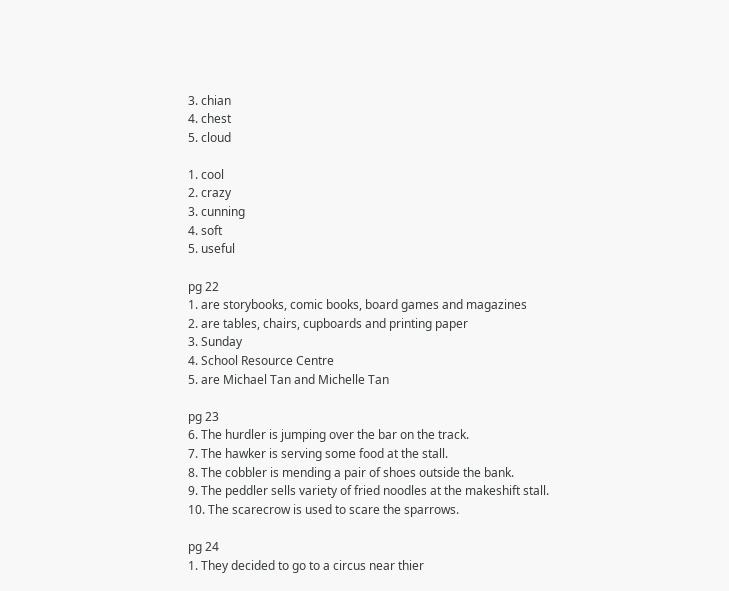3. chian
4. chest
5. cloud

1. cool
2. crazy
3. cunning
4. soft
5. useful

pg 22
1. are storybooks, comic books, board games and magazines
2. are tables, chairs, cupboards and printing paper
3. Sunday
4. School Resource Centre
5. are Michael Tan and Michelle Tan

pg 23
6. The hurdler is jumping over the bar on the track.
7. The hawker is serving some food at the stall.
8. The cobbler is mending a pair of shoes outside the bank.
9. The peddler sells variety of fried noodles at the makeshift stall.
10. The scarecrow is used to scare the sparrows.

pg 24
1. They decided to go to a circus near thier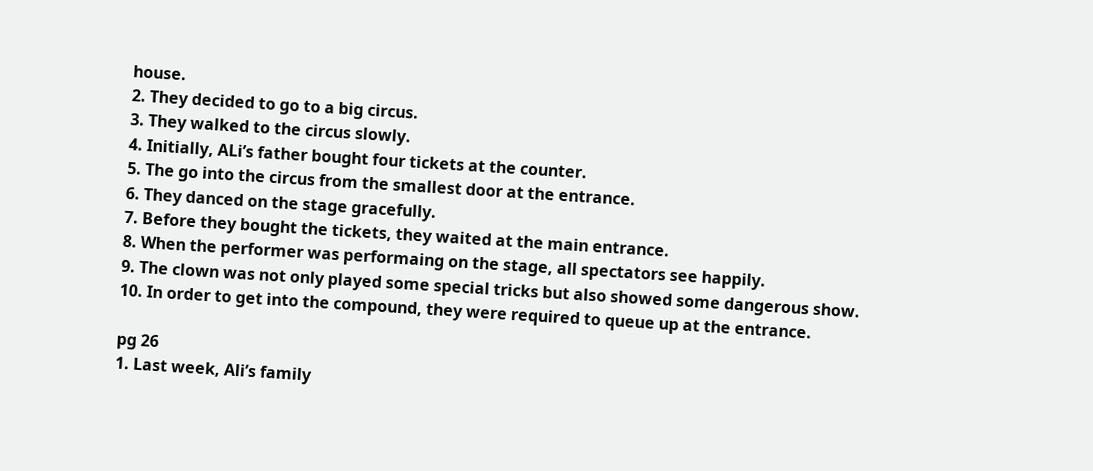house.
2. They decided to go to a big circus.
3. They walked to the circus slowly.
4. Initially, ALi’s father bought four tickets at the counter.
5. The go into the circus from the smallest door at the entrance.
6. They danced on the stage gracefully.
7. Before they bought the tickets, they waited at the main entrance.
8. When the performer was performaing on the stage, all spectators see happily.
9. The clown was not only played some special tricks but also showed some dangerous show.
10. In order to get into the compound, they were required to queue up at the entrance.

pg 26
1. Last week, Ali’s family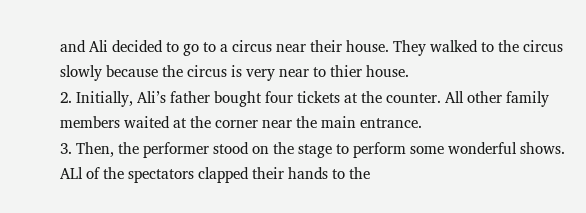and Ali decided to go to a circus near their house. They walked to the circus slowly because the circus is very near to thier house.
2. Initially, Ali’s father bought four tickets at the counter. All other family members waited at the corner near the main entrance.
3. Then, the performer stood on the stage to perform some wonderful shows. ALl of the spectators clapped their hands to the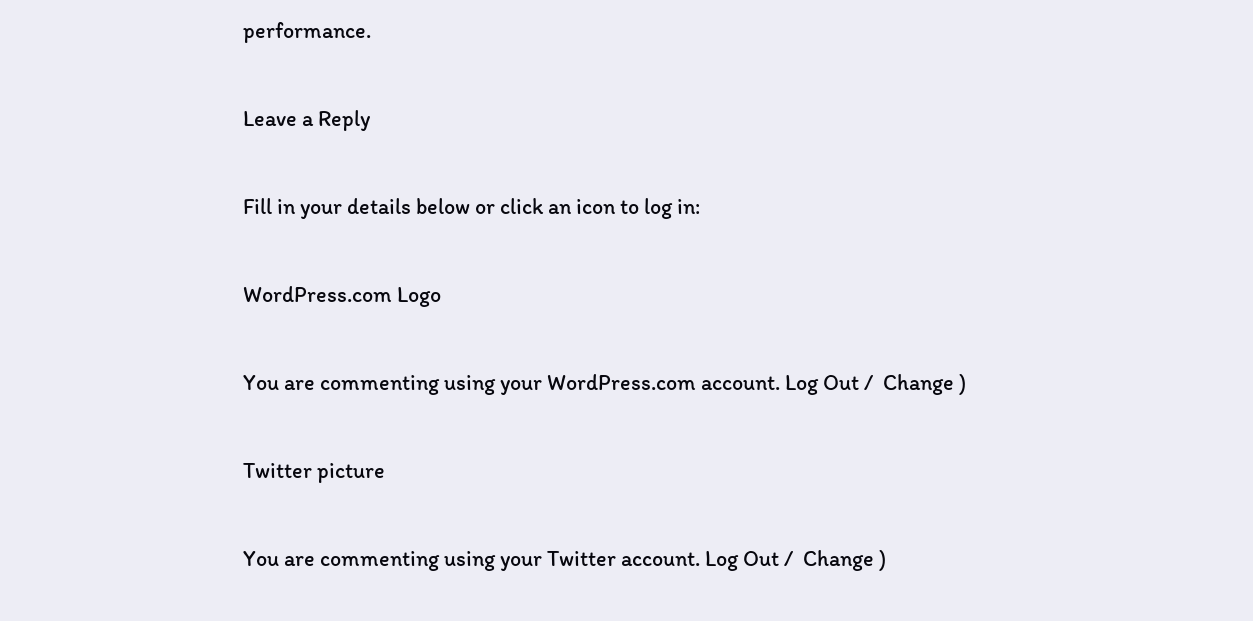performance.

Leave a Reply

Fill in your details below or click an icon to log in:

WordPress.com Logo

You are commenting using your WordPress.com account. Log Out /  Change )

Twitter picture

You are commenting using your Twitter account. Log Out /  Change )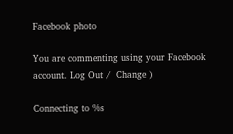Facebook photo

You are commenting using your Facebook account. Log Out /  Change )

Connecting to %s